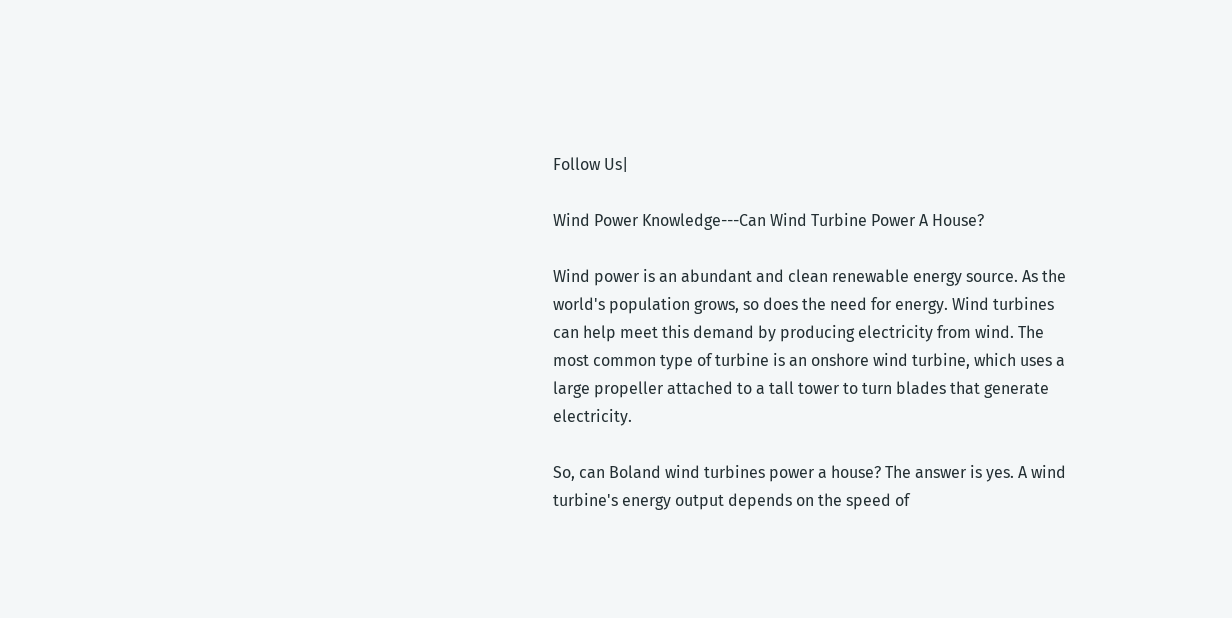Follow Us|

Wind Power Knowledge---Can Wind Turbine Power A House?

Wind power is an abundant and clean renewable energy source. As the world's population grows, so does the need for energy. Wind turbines can help meet this demand by producing electricity from wind. The most common type of turbine is an onshore wind turbine, which uses a large propeller attached to a tall tower to turn blades that generate electricity.

So, can Boland wind turbines power a house? The answer is yes. A wind turbine's energy output depends on the speed of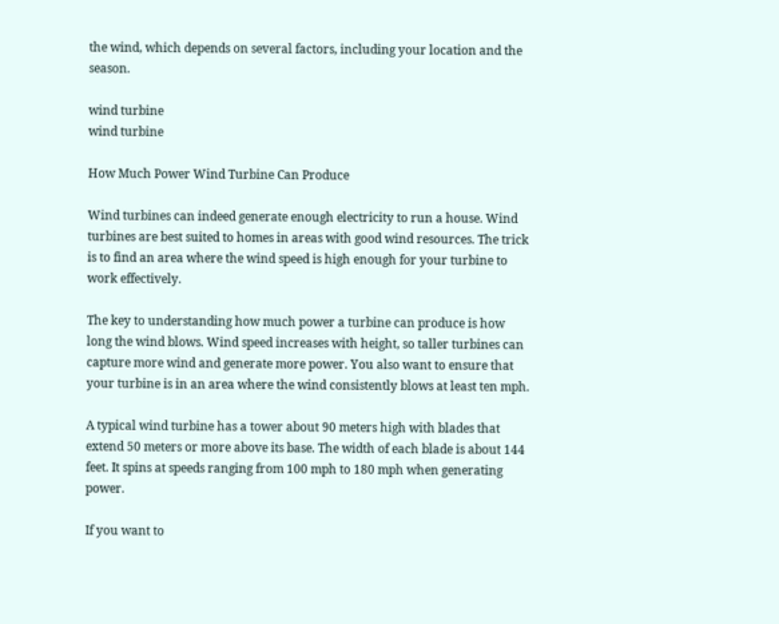the wind, which depends on several factors, including your location and the season.

wind turbine
wind turbine

How Much Power Wind Turbine Can Produce

Wind turbines can indeed generate enough electricity to run a house. Wind turbines are best suited to homes in areas with good wind resources. The trick is to find an area where the wind speed is high enough for your turbine to work effectively.

The key to understanding how much power a turbine can produce is how long the wind blows. Wind speed increases with height, so taller turbines can capture more wind and generate more power. You also want to ensure that your turbine is in an area where the wind consistently blows at least ten mph.

A typical wind turbine has a tower about 90 meters high with blades that extend 50 meters or more above its base. The width of each blade is about 144 feet. It spins at speeds ranging from 100 mph to 180 mph when generating power.

If you want to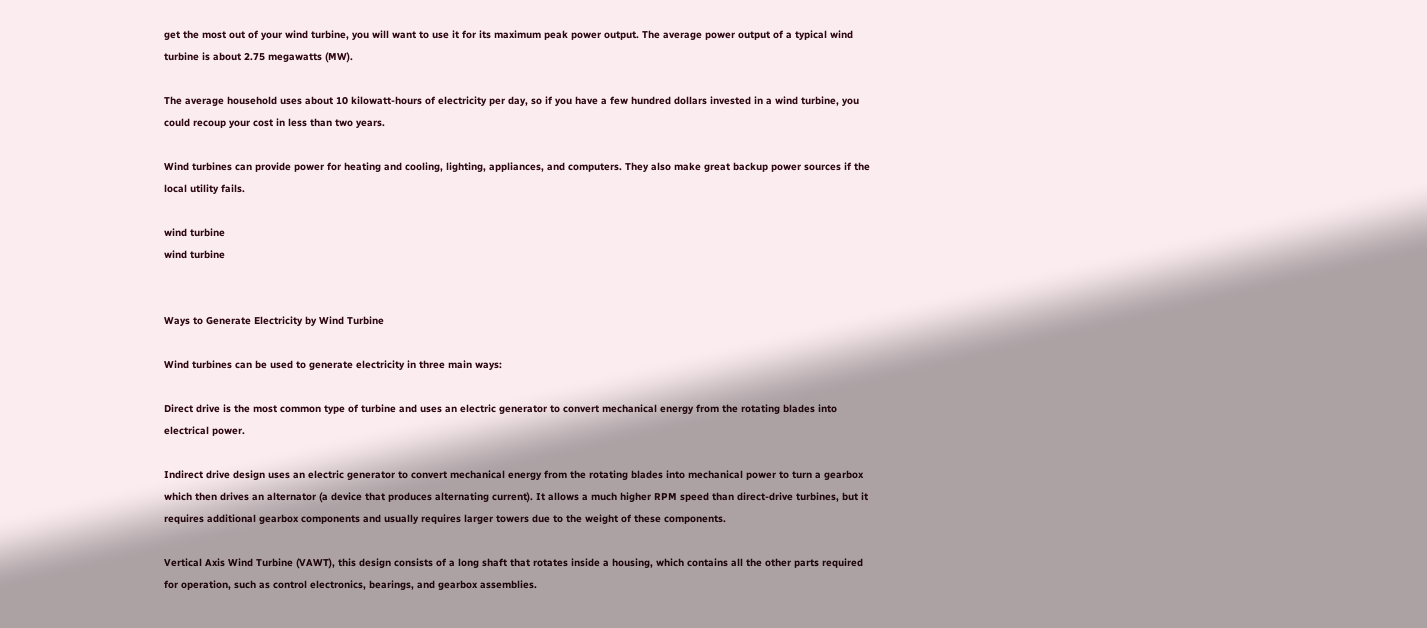get the most out of your wind turbine, you will want to use it for its maximum peak power output. The average power output of a typical wind turbine is about 2.75 megawatts (MW).

The average household uses about 10 kilowatt-hours of electricity per day, so if you have a few hundred dollars invested in a wind turbine, you could recoup your cost in less than two years.

Wind turbines can provide power for heating and cooling, lighting, appliances, and computers. They also make great backup power sources if the local utility fails.

wind turbine
wind turbine


Ways to Generate Electricity by Wind Turbine

Wind turbines can be used to generate electricity in three main ways:

Direct drive is the most common type of turbine and uses an electric generator to convert mechanical energy from the rotating blades into electrical power.

Indirect drive design uses an electric generator to convert mechanical energy from the rotating blades into mechanical power to turn a gearbox which then drives an alternator (a device that produces alternating current). It allows a much higher RPM speed than direct-drive turbines, but it requires additional gearbox components and usually requires larger towers due to the weight of these components.

Vertical Axis Wind Turbine (VAWT), this design consists of a long shaft that rotates inside a housing, which contains all the other parts required for operation, such as control electronics, bearings, and gearbox assemblies.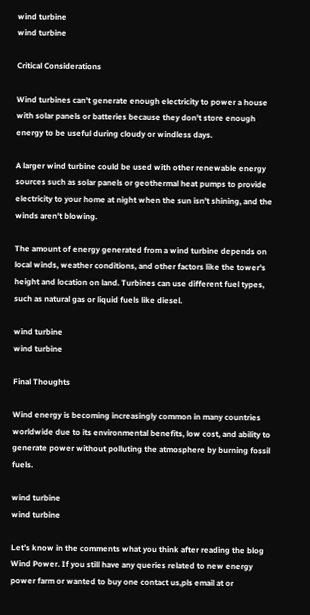wind turbine
wind turbine

Critical Considerations

Wind turbines can't generate enough electricity to power a house with solar panels or batteries because they don't store enough energy to be useful during cloudy or windless days.

A larger wind turbine could be used with other renewable energy sources such as solar panels or geothermal heat pumps to provide electricity to your home at night when the sun isn't shining, and the winds aren't blowing.

The amount of energy generated from a wind turbine depends on local winds, weather conditions, and other factors like the tower's height and location on land. Turbines can use different fuel types, such as natural gas or liquid fuels like diesel.

wind turbine
wind turbine

Final Thoughts

Wind energy is becoming increasingly common in many countries worldwide due to its environmental benefits, low cost, and ability to generate power without polluting the atmosphere by burning fossil fuels.

wind turbine
wind turbine

Let’s know in the comments what you think after reading the blog Wind Power. If you still have any queries related to new energy power farm or wanted to buy one contact us,pls email at or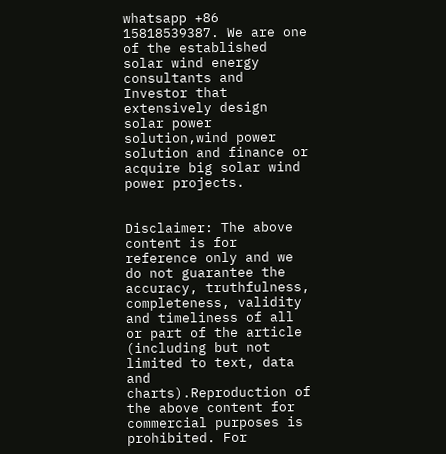whatsapp +86 15818539387. We are one of the established solar wind energy consultants and Investor that extensively design solar power solution,wind power solution and finance or acquire big solar wind power projects.


Disclaimer: The above content is for reference only and we do not guarantee the accuracy, truthfulness, completeness, validity and timeliness of all or part of the article (including but not limited to text, data and charts).Reproduction of the above content for commercial purposes is prohibited. For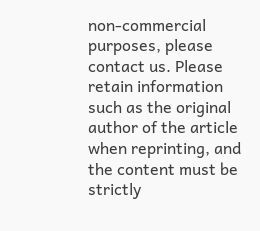non-commercial purposes, please contact us. Please retain information such as the original author of the article when reprinting, and the content must be strictly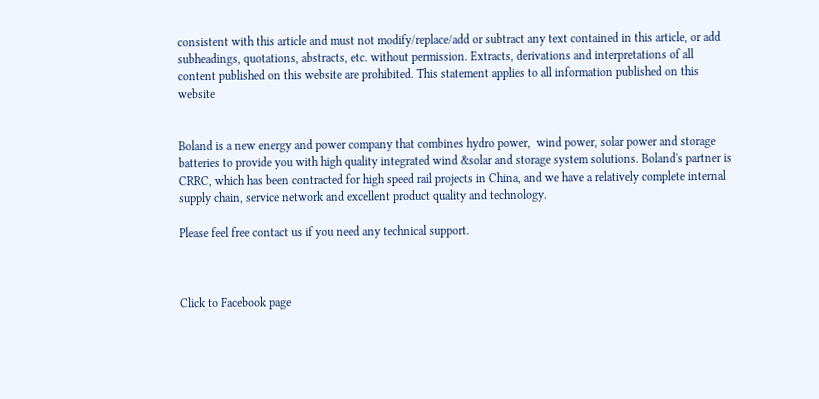consistent with this article and must not modify/replace/add or subtract any text contained in this article, or add subheadings, quotations, abstracts, etc. without permission. Extracts, derivations and interpretations of all content published on this website are prohibited. This statement applies to all information published on this website


Boland is a new energy and power company that combines hydro power,  wind power, solar power and storage batteries to provide you with high quality integrated wind &solar and storage system solutions. Boland's partner is CRRC, which has been contracted for high speed rail projects in China, and we have a relatively complete internal supply chain, service network and excellent product quality and technology.

Please feel free contact us if you need any technical support.



Click to Facebook page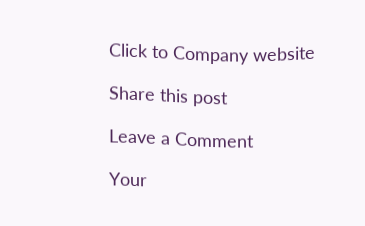Click to Company website

Share this post

Leave a Comment

Your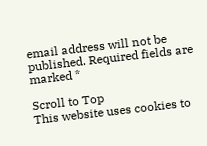email address will not be published. Required fields are marked *

Scroll to Top
This website uses cookies to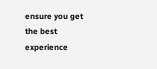ensure you get the best experience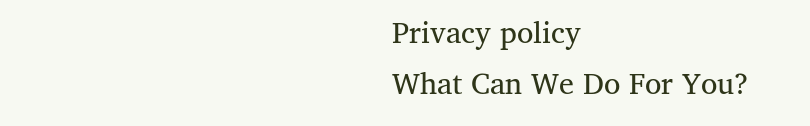Privacy policy
What Can We Do For You?